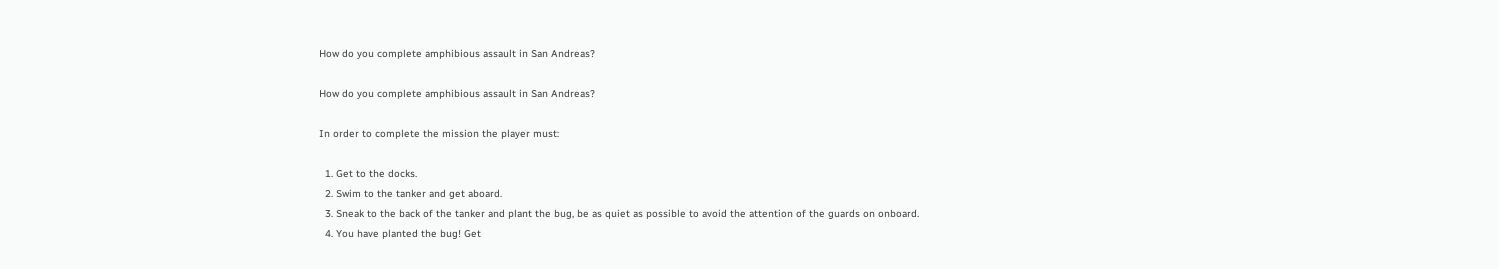How do you complete amphibious assault in San Andreas?

How do you complete amphibious assault in San Andreas?

In order to complete the mission the player must:

  1. Get to the docks.
  2. Swim to the tanker and get aboard.
  3. Sneak to the back of the tanker and plant the bug, be as quiet as possible to avoid the attention of the guards on onboard.
  4. You have planted the bug! Get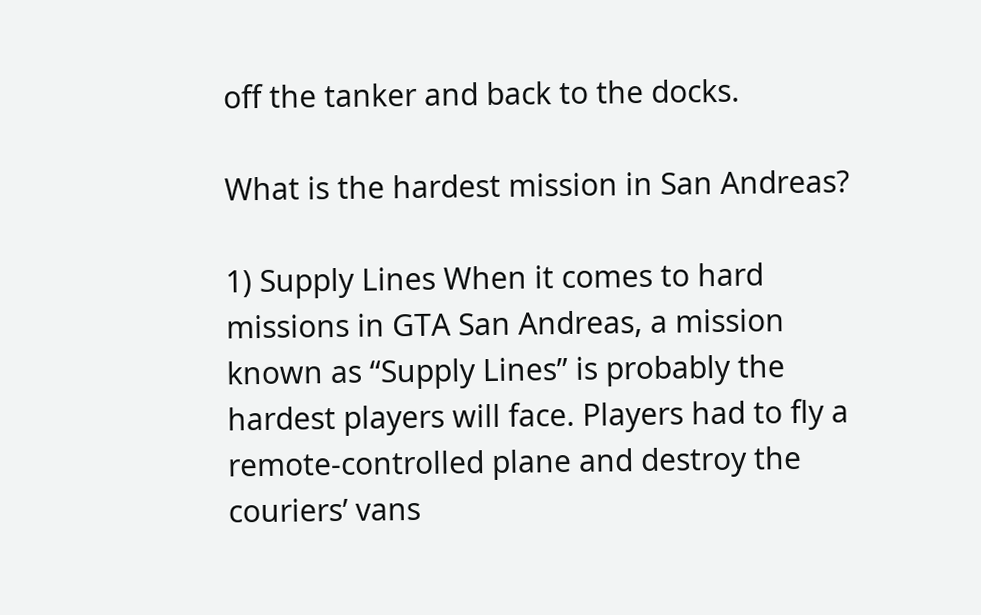off the tanker and back to the docks.

What is the hardest mission in San Andreas?

1) Supply Lines When it comes to hard missions in GTA San Andreas, a mission known as “Supply Lines” is probably the hardest players will face. Players had to fly a remote-controlled plane and destroy the couriers’ vans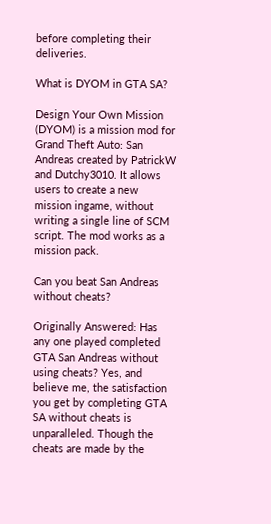before completing their deliveries.

What is DYOM in GTA SA?

Design Your Own Mission (DYOM) is a mission mod for Grand Theft Auto: San Andreas created by PatrickW and Dutchy3010. It allows users to create a new mission ingame, without writing a single line of SCM script. The mod works as a mission pack.

Can you beat San Andreas without cheats?

Originally Answered: Has any one played completed GTA San Andreas without using cheats? Yes, and believe me, the satisfaction you get by completing GTA SA without cheats is unparalleled. Though the cheats are made by the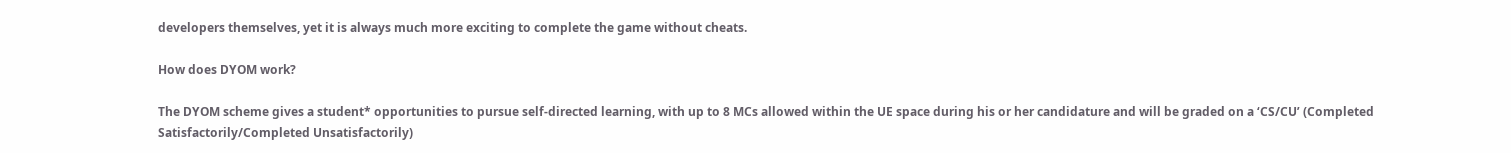developers themselves, yet it is always much more exciting to complete the game without cheats.

How does DYOM work?

The DYOM scheme gives a student* opportunities to pursue self-directed learning, with up to 8 MCs allowed within the UE space during his or her candidature and will be graded on a ‘CS/CU’ (Completed Satisfactorily/Completed Unsatisfactorily)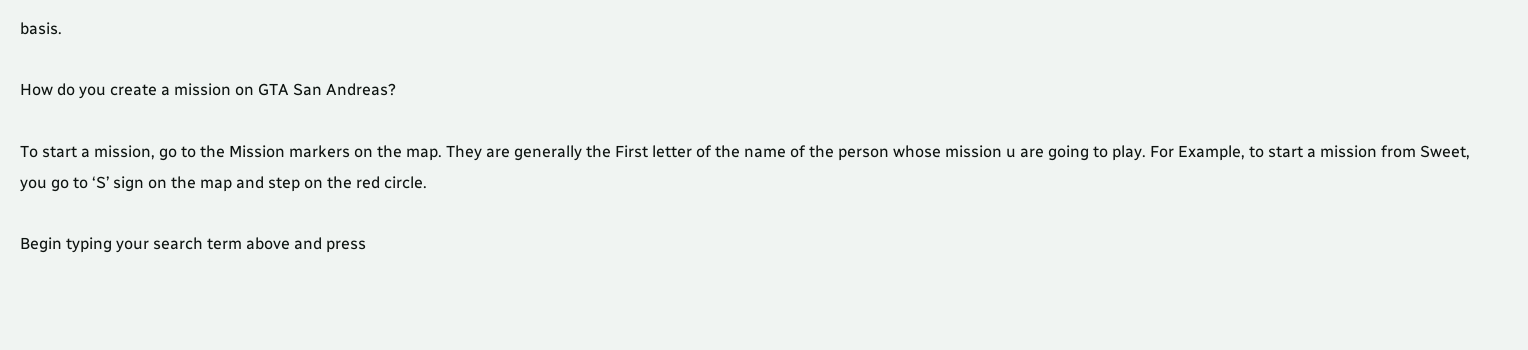basis.

How do you create a mission on GTA San Andreas?

To start a mission, go to the Mission markers on the map. They are generally the First letter of the name of the person whose mission u are going to play. For Example, to start a mission from Sweet, you go to ‘S’ sign on the map and step on the red circle.

Begin typing your search term above and press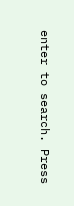enter to search. Press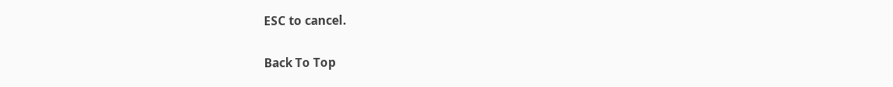ESC to cancel.

Back To Top